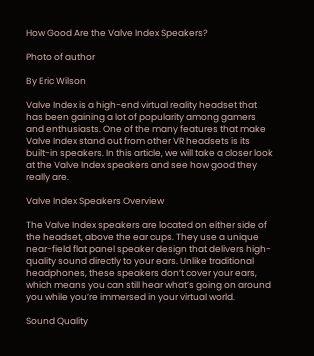How Good Are the Valve Index Speakers?

Photo of author

By Eric Wilson

Valve Index is a high-end virtual reality headset that has been gaining a lot of popularity among gamers and enthusiasts. One of the many features that make Valve Index stand out from other VR headsets is its built-in speakers. In this article, we will take a closer look at the Valve Index speakers and see how good they really are.

Valve Index Speakers Overview

The Valve Index speakers are located on either side of the headset, above the ear cups. They use a unique near-field flat panel speaker design that delivers high-quality sound directly to your ears. Unlike traditional headphones, these speakers don’t cover your ears, which means you can still hear what’s going on around you while you’re immersed in your virtual world.

Sound Quality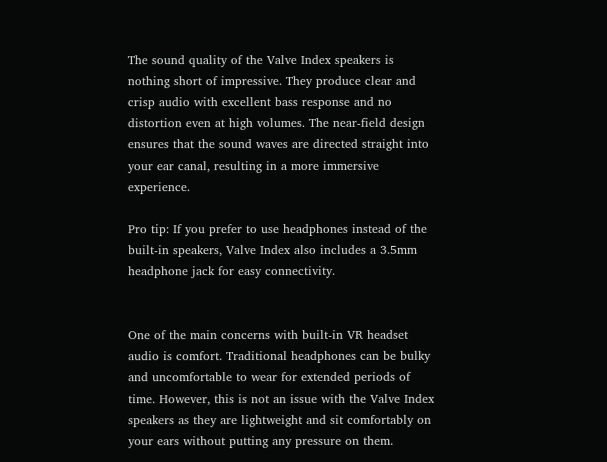The sound quality of the Valve Index speakers is nothing short of impressive. They produce clear and crisp audio with excellent bass response and no distortion even at high volumes. The near-field design ensures that the sound waves are directed straight into your ear canal, resulting in a more immersive experience.

Pro tip: If you prefer to use headphones instead of the built-in speakers, Valve Index also includes a 3.5mm headphone jack for easy connectivity.


One of the main concerns with built-in VR headset audio is comfort. Traditional headphones can be bulky and uncomfortable to wear for extended periods of time. However, this is not an issue with the Valve Index speakers as they are lightweight and sit comfortably on your ears without putting any pressure on them.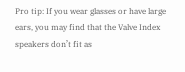Pro tip: If you wear glasses or have large ears, you may find that the Valve Index speakers don’t fit as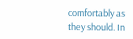comfortably as they should. In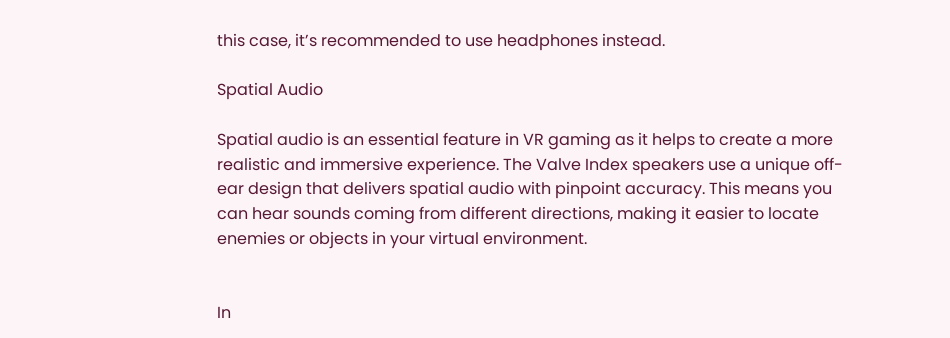this case, it’s recommended to use headphones instead.

Spatial Audio

Spatial audio is an essential feature in VR gaming as it helps to create a more realistic and immersive experience. The Valve Index speakers use a unique off-ear design that delivers spatial audio with pinpoint accuracy. This means you can hear sounds coming from different directions, making it easier to locate enemies or objects in your virtual environment.


In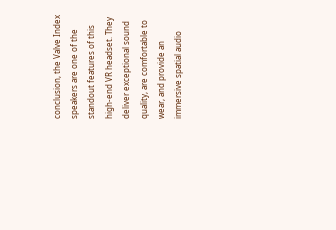conclusion, the Valve Index speakers are one of the standout features of this high-end VR headset. They deliver exceptional sound quality, are comfortable to wear, and provide an immersive spatial audio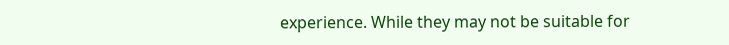experience. While they may not be suitable for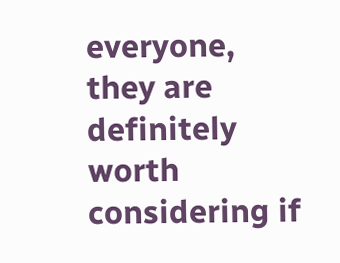everyone, they are definitely worth considering if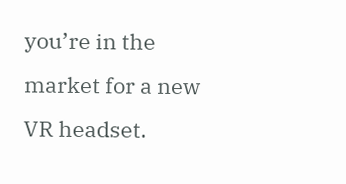you’re in the market for a new VR headset.